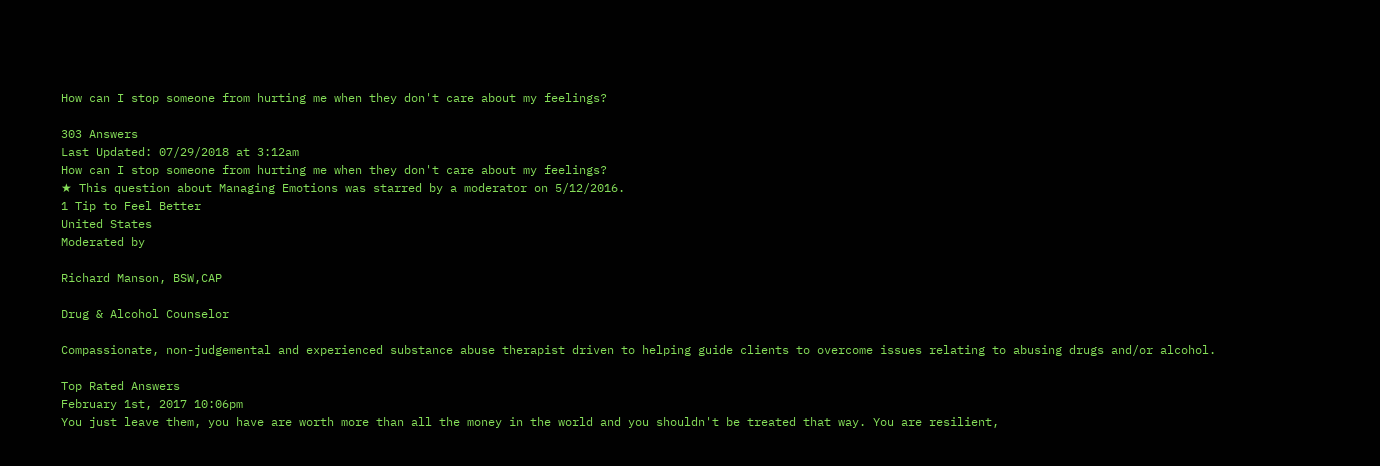How can I stop someone from hurting me when they don't care about my feelings?

303 Answers
Last Updated: 07/29/2018 at 3:12am
How can I stop someone from hurting me when they don't care about my feelings?
★ This question about Managing Emotions was starred by a moderator on 5/12/2016.
1 Tip to Feel Better
United States
Moderated by

Richard Manson, BSW,CAP

Drug & Alcohol Counselor

Compassionate, non-judgemental and experienced substance abuse therapist driven to helping guide clients to overcome issues relating to abusing drugs and/or alcohol.

Top Rated Answers
February 1st, 2017 10:06pm
You just leave them, you have are worth more than all the money in the world and you shouldn't be treated that way. You are resilient,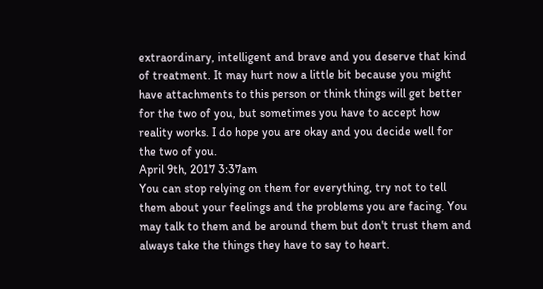extraordinary, intelligent and brave and you deserve that kind of treatment. It may hurt now a little bit because you might have attachments to this person or think things will get better for the two of you, but sometimes you have to accept how reality works. I do hope you are okay and you decide well for the two of you.
April 9th, 2017 3:37am
You can stop relying on them for everything, try not to tell them about your feelings and the problems you are facing. You may talk to them and be around them but don't trust them and always take the things they have to say to heart.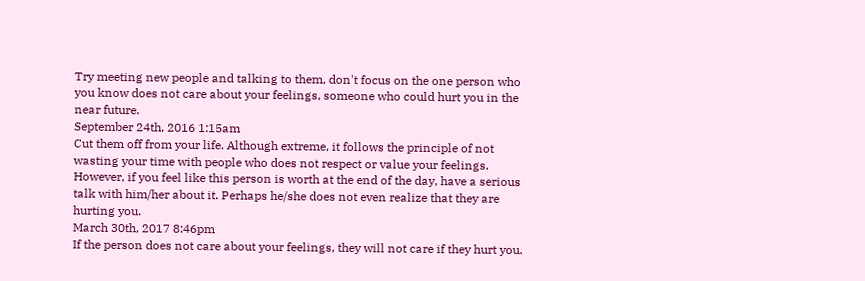Try meeting new people and talking to them, don't focus on the one person who you know does not care about your feelings, someone who could hurt you in the near future.
September 24th, 2016 1:15am
Cut them off from your life. Although extreme, it follows the principle of not wasting your time with people who does not respect or value your feelings. However, if you feel like this person is worth at the end of the day, have a serious talk with him/her about it. Perhaps he/she does not even realize that they are hurting you.
March 30th, 2017 8:46pm
If the person does not care about your feelings, they will not care if they hurt you.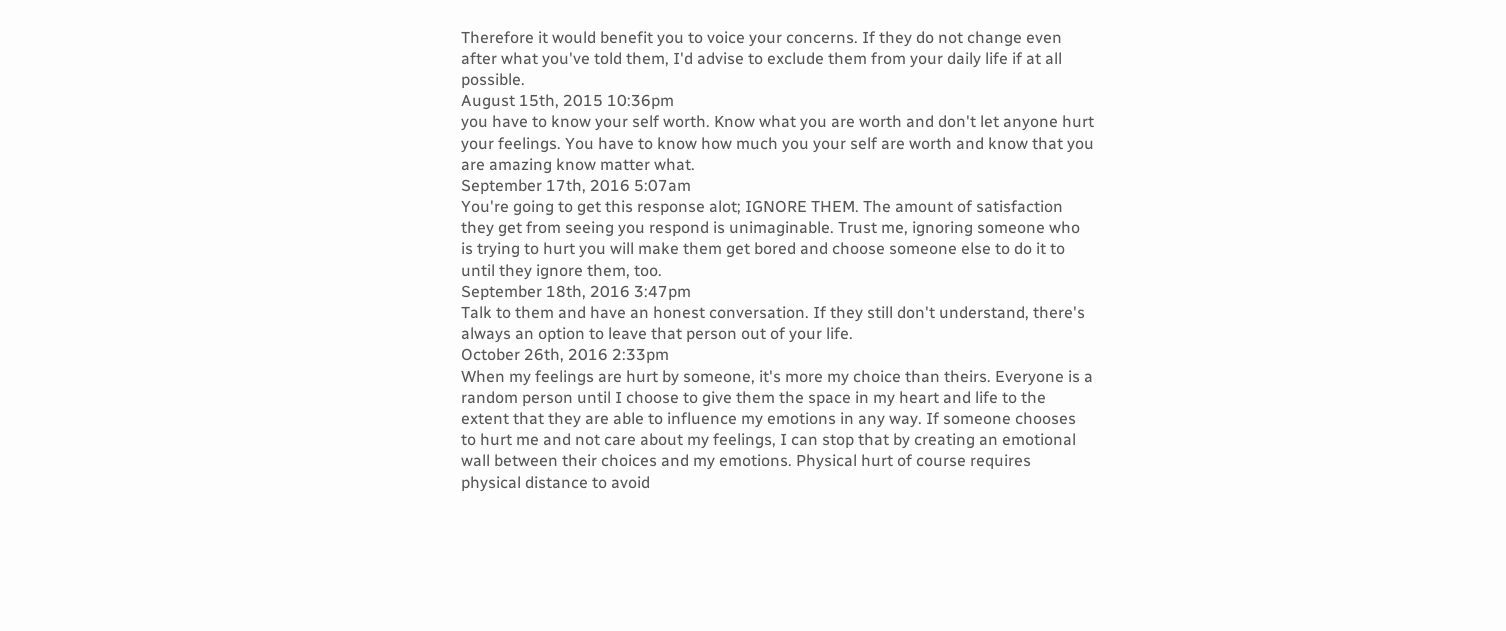Therefore it would benefit you to voice your concerns. If they do not change even after what you've told them, I'd advise to exclude them from your daily life if at all possible.
August 15th, 2015 10:36pm
you have to know your self worth. Know what you are worth and don't let anyone hurt your feelings. You have to know how much you your self are worth and know that you are amazing know matter what.
September 17th, 2016 5:07am
You're going to get this response alot; IGNORE THEM. The amount of satisfaction they get from seeing you respond is unimaginable. Trust me, ignoring someone who is trying to hurt you will make them get bored and choose someone else to do it to until they ignore them, too.
September 18th, 2016 3:47pm
Talk to them and have an honest conversation. If they still don't understand, there's always an option to leave that person out of your life.
October 26th, 2016 2:33pm
When my feelings are hurt by someone, it's more my choice than theirs. Everyone is a random person until I choose to give them the space in my heart and life to the extent that they are able to influence my emotions in any way. If someone chooses to hurt me and not care about my feelings, I can stop that by creating an emotional wall between their choices and my emotions. Physical hurt of course requires physical distance to avoid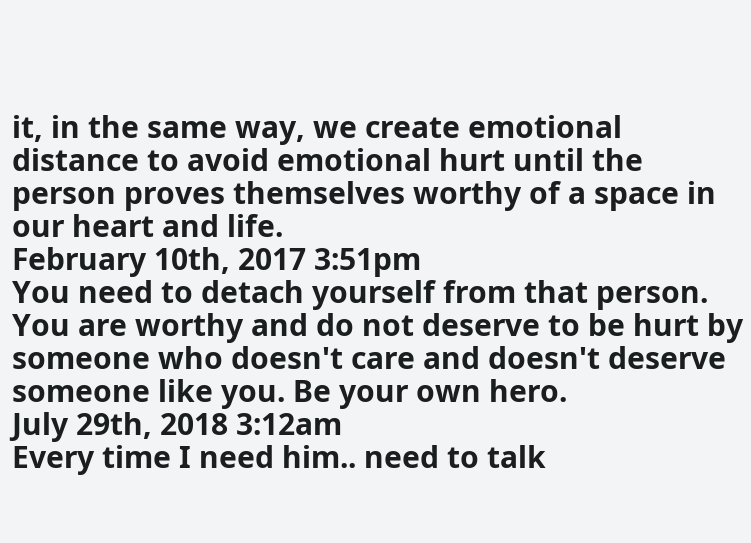it, in the same way, we create emotional distance to avoid emotional hurt until the person proves themselves worthy of a space in our heart and life.
February 10th, 2017 3:51pm
You need to detach yourself from that person. You are worthy and do not deserve to be hurt by someone who doesn't care and doesn't deserve someone like you. Be your own hero.
July 29th, 2018 3:12am
Every time I need him.. need to talk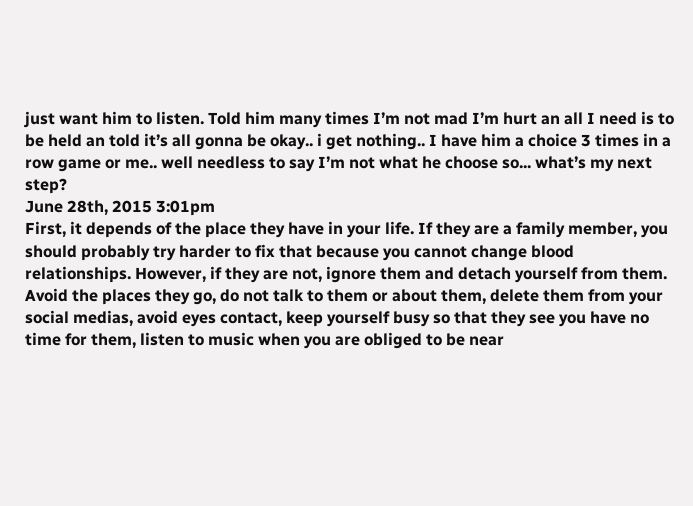just want him to listen. Told him many times I’m not mad I’m hurt an all I need is to be held an told it’s all gonna be okay.. i get nothing.. I have him a choice 3 times in a row game or me.. well needless to say I’m not what he choose so... what’s my next step?
June 28th, 2015 3:01pm
First, it depends of the place they have in your life. If they are a family member, you should probably try harder to fix that because you cannot change blood relationships. However, if they are not, ignore them and detach yourself from them. Avoid the places they go, do not talk to them or about them, delete them from your social medias, avoid eyes contact, keep yourself busy so that they see you have no time for them, listen to music when you are obliged to be near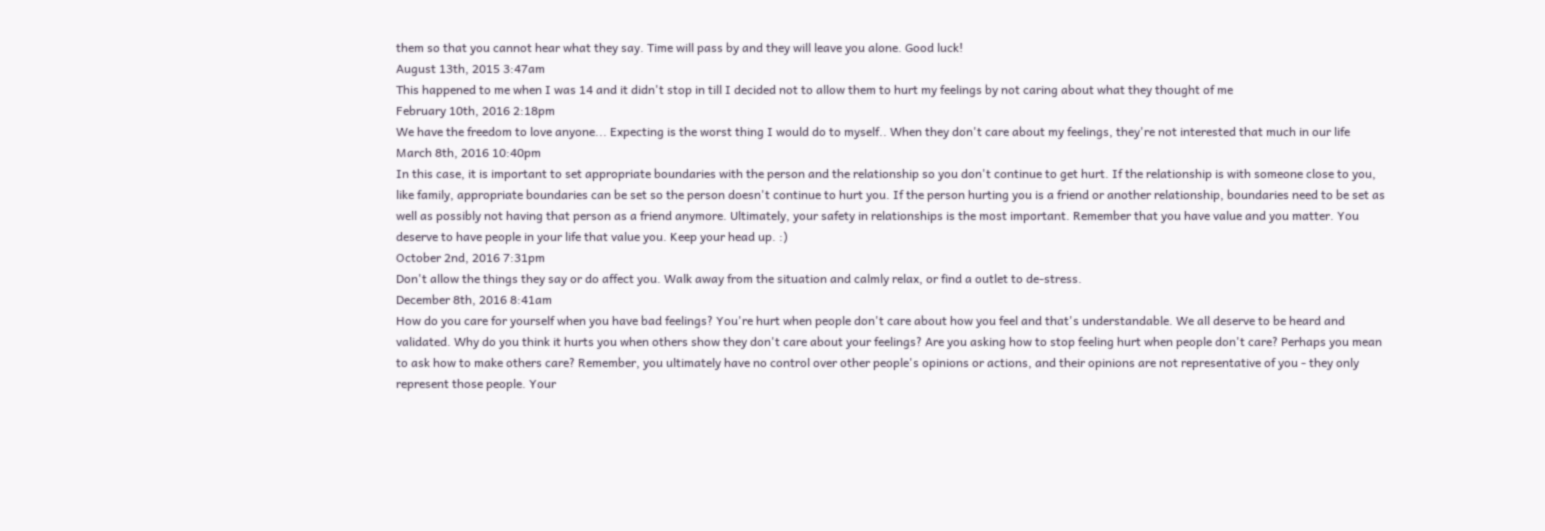them so that you cannot hear what they say. Time will pass by and they will leave you alone. Good luck!
August 13th, 2015 3:47am
This happened to me when I was 14 and it didn't stop in till I decided not to allow them to hurt my feelings by not caring about what they thought of me
February 10th, 2016 2:18pm
We have the freedom to love anyone... Expecting is the worst thing I would do to myself.. When they don't care about my feelings, they're not interested that much in our life
March 8th, 2016 10:40pm
In this case, it is important to set appropriate boundaries with the person and the relationship so you don't continue to get hurt. If the relationship is with someone close to you, like family, appropriate boundaries can be set so the person doesn't continue to hurt you. If the person hurting you is a friend or another relationship, boundaries need to be set as well as possibly not having that person as a friend anymore. Ultimately, your safety in relationships is the most important. Remember that you have value and you matter. You deserve to have people in your life that value you. Keep your head up. :)
October 2nd, 2016 7:31pm
Don't allow the things they say or do affect you. Walk away from the situation and calmly relax, or find a outlet to de-stress.
December 8th, 2016 8:41am
How do you care for yourself when you have bad feelings? You're hurt when people don't care about how you feel and that's understandable. We all deserve to be heard and validated. Why do you think it hurts you when others show they don't care about your feelings? Are you asking how to stop feeling hurt when people don't care? Perhaps you mean to ask how to make others care? Remember, you ultimately have no control over other people's opinions or actions, and their opinions are not representative of you - they only represent those people. Your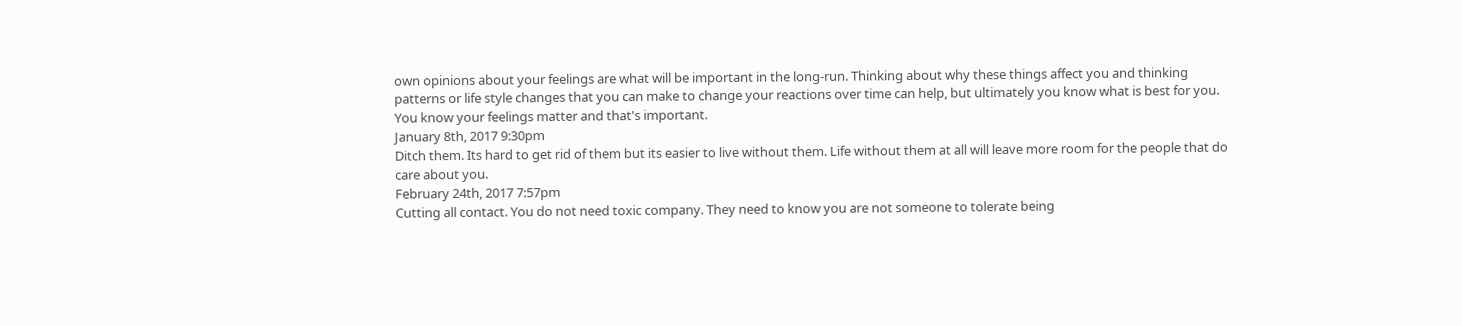own opinions about your feelings are what will be important in the long-run. Thinking about why these things affect you and thinking patterns or life style changes that you can make to change your reactions over time can help, but ultimately you know what is best for you. You know your feelings matter and that's important.
January 8th, 2017 9:30pm
Ditch them. Its hard to get rid of them but its easier to live without them. Life without them at all will leave more room for the people that do care about you.
February 24th, 2017 7:57pm
Cutting all contact. You do not need toxic company. They need to know you are not someone to tolerate being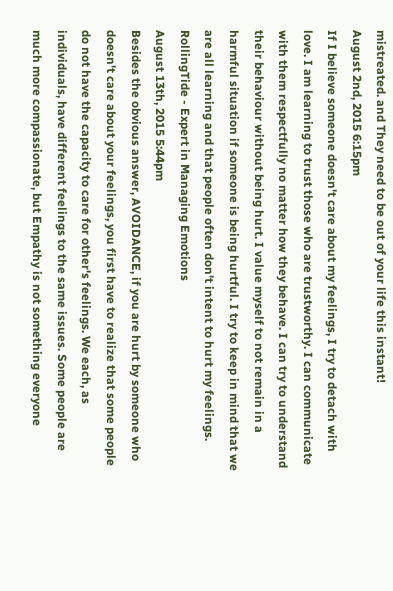mistreated. and They need to be out of your life this instant!
August 2nd, 2015 6:15pm
If I believe someone doesn't care about my feelings, I try to detach with love. I am learning to trust those who are trustworthy. I can communicate with them respectfully no matter how they behave. I can try to understand their behaviour without being hurt. I value myself to not remain in a harmful situation if someone is being hurtful. I try to keep in mind that we are all learning and that people often don't intent to hurt my feelings.
RollingTide - Expert in Managing Emotions
August 13th, 2015 5:44pm
Besides the obvious answer, AVOIDANCE, if you are hurt by someone who doesn't care about your feelings, you first have to realize that some people do not have the capacity to care for other's feelings. We each, as individuals, have different feelings to the same issues. Some people are much more compassionate, but Empathy is not something everyone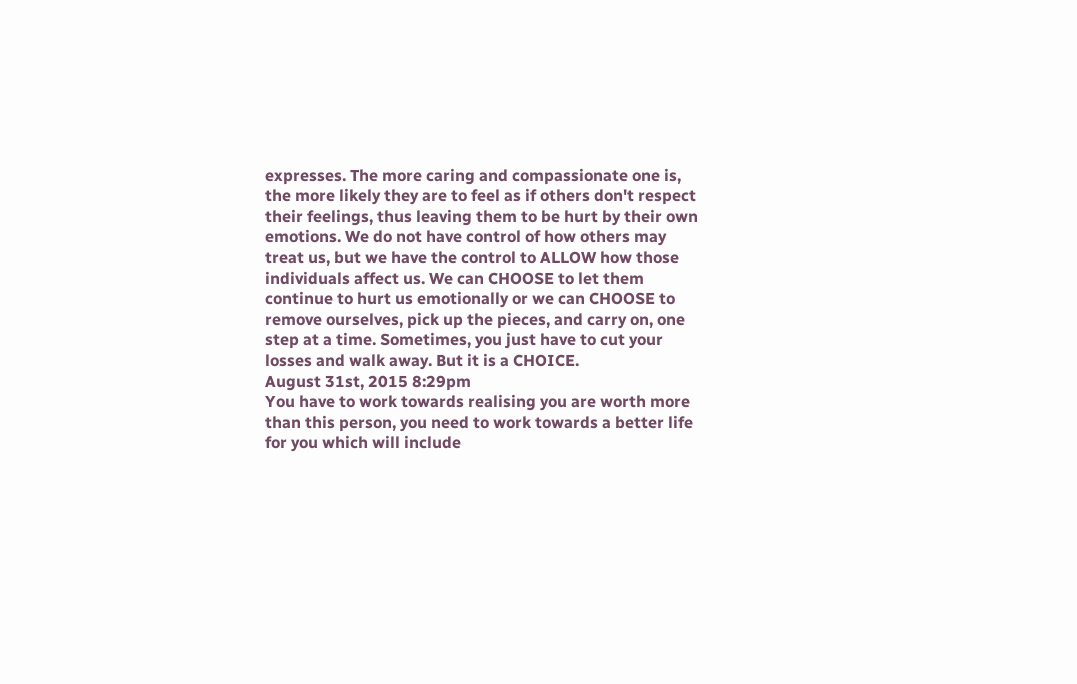expresses. The more caring and compassionate one is, the more likely they are to feel as if others don't respect their feelings, thus leaving them to be hurt by their own emotions. We do not have control of how others may treat us, but we have the control to ALLOW how those individuals affect us. We can CHOOSE to let them continue to hurt us emotionally or we can CHOOSE to remove ourselves, pick up the pieces, and carry on, one step at a time. Sometimes, you just have to cut your losses and walk away. But it is a CHOICE.
August 31st, 2015 8:29pm
You have to work towards realising you are worth more than this person, you need to work towards a better life for you which will include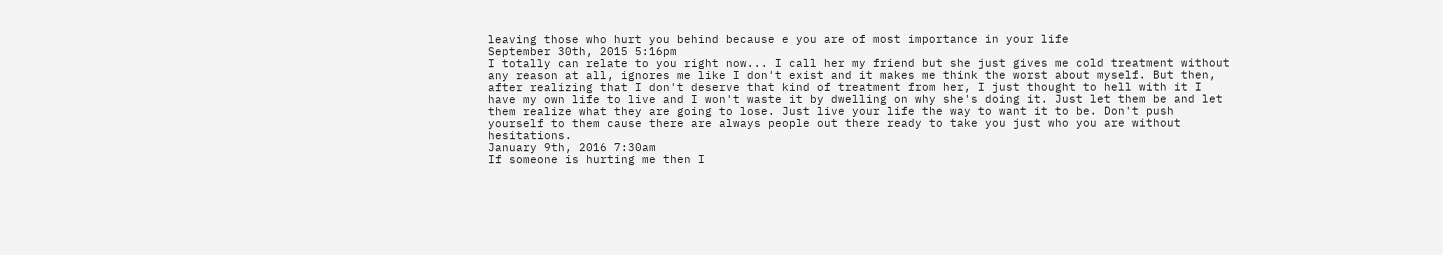leaving those who hurt you behind because e you are of most importance in your life
September 30th, 2015 5:16pm
I totally can relate to you right now... I call her my friend but she just gives me cold treatment without any reason at all, ignores me like I don't exist and it makes me think the worst about myself. But then, after realizing that I don't deserve that kind of treatment from her, I just thought to hell with it I have my own life to live and I won't waste it by dwelling on why she's doing it. Just let them be and let them realize what they are going to lose. Just live your life the way to want it to be. Don't push yourself to them cause there are always people out there ready to take you just who you are without hesitations.
January 9th, 2016 7:30am
If someone is hurting me then I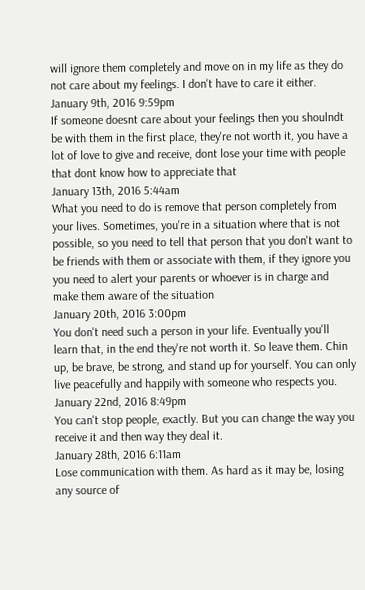will ignore them completely and move on in my life as they do not care about my feelings. I don't have to care it either.
January 9th, 2016 9:59pm
If someone doesnt care about your feelings then you shoulndt be with them in the first place, they're not worth it, you have a lot of love to give and receive, dont lose your time with people that dont know how to appreciate that
January 13th, 2016 5:44am
What you need to do is remove that person completely from your lives. Sometimes, you're in a situation where that is not possible, so you need to tell that person that you don't want to be friends with them or associate with them, if they ignore you you need to alert your parents or whoever is in charge and make them aware of the situation
January 20th, 2016 3:00pm
You don't need such a person in your life. Eventually you'll learn that, in the end they're not worth it. So leave them. Chin up, be brave, be strong, and stand up for yourself. You can only live peacefully and happily with someone who respects you.
January 22nd, 2016 8:49pm
You can't stop people, exactly. But you can change the way you receive it and then way they deal it.
January 28th, 2016 6:11am
Lose communication with them. As hard as it may be, losing any source of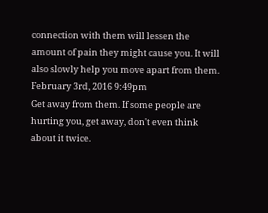connection with them will lessen the amount of pain they might cause you. It will also slowly help you move apart from them.
February 3rd, 2016 9:49pm
Get away from them. If some people are hurting you, get away, don't even think about it twice.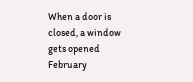When a door is closed, a window gets opened
February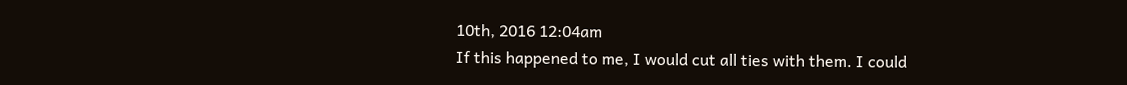10th, 2016 12:04am
If this happened to me, I would cut all ties with them. I could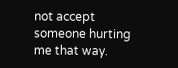not accept someone hurting me that way.